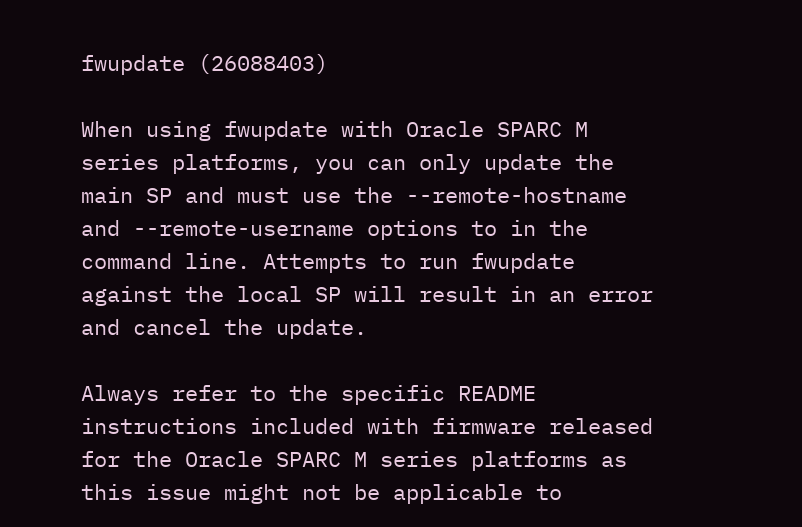fwupdate (26088403)

When using fwupdate with Oracle SPARC M series platforms, you can only update the main SP and must use the --remote-hostname and --remote-username options to in the command line. Attempts to run fwupdate against the local SP will result in an error and cancel the update.

Always refer to the specific README instructions included with firmware released for the Oracle SPARC M series platforms as this issue might not be applicable to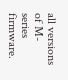all versions of M-series firmware.